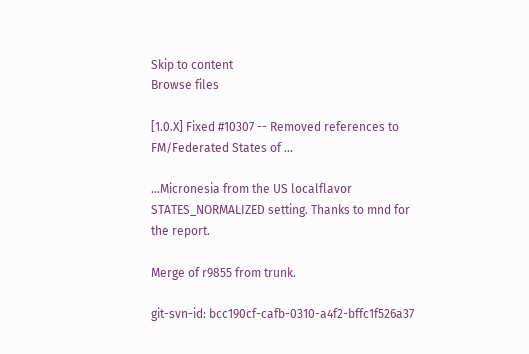Skip to content
Browse files

[1.0.X] Fixed #10307 -- Removed references to FM/Federated States of …

…Micronesia from the US localflavor STATES_NORMALIZED setting. Thanks to mnd for the report.

Merge of r9855 from trunk.

git-svn-id: bcc190cf-cafb-0310-a4f2-bffc1f526a37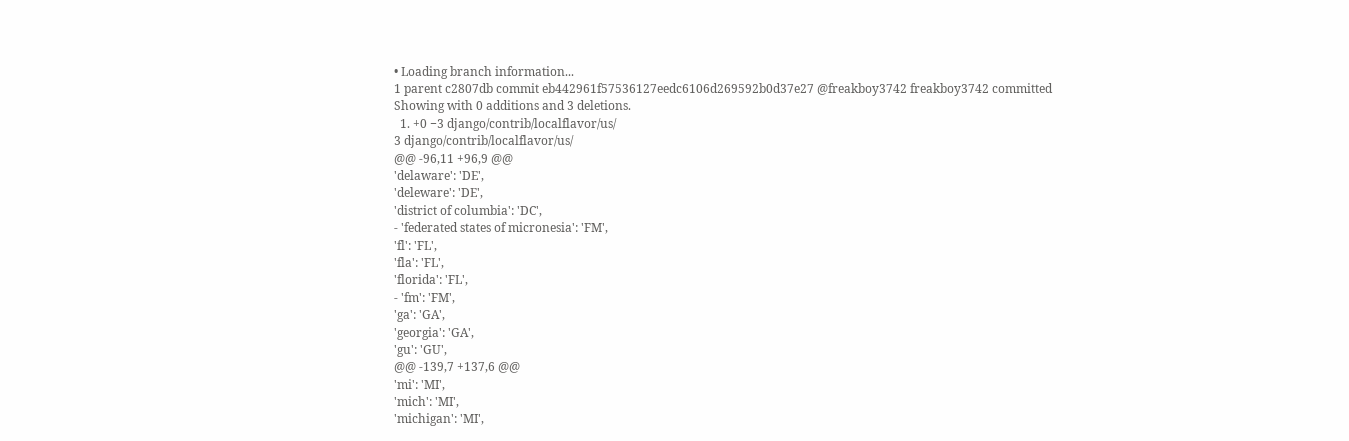• Loading branch information...
1 parent c2807db commit eb442961f57536127eedc6106d269592b0d37e27 @freakboy3742 freakboy3742 committed
Showing with 0 additions and 3 deletions.
  1. +0 −3 django/contrib/localflavor/us/
3 django/contrib/localflavor/us/
@@ -96,11 +96,9 @@
'delaware': 'DE',
'deleware': 'DE',
'district of columbia': 'DC',
- 'federated states of micronesia': 'FM',
'fl': 'FL',
'fla': 'FL',
'florida': 'FL',
- 'fm': 'FM',
'ga': 'GA',
'georgia': 'GA',
'gu': 'GU',
@@ -139,7 +137,6 @@
'mi': 'MI',
'mich': 'MI',
'michigan': 'MI',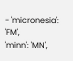- 'micronesia': 'FM',
'minn': 'MN',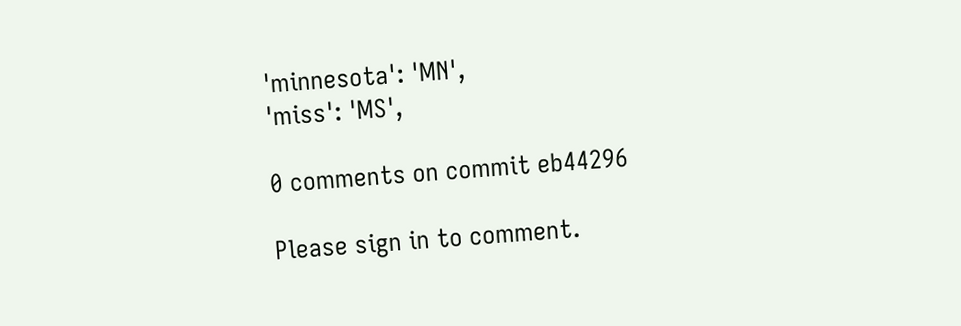'minnesota': 'MN',
'miss': 'MS',

0 comments on commit eb44296

Please sign in to comment.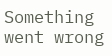Something went wrong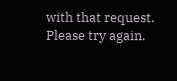with that request. Please try again.